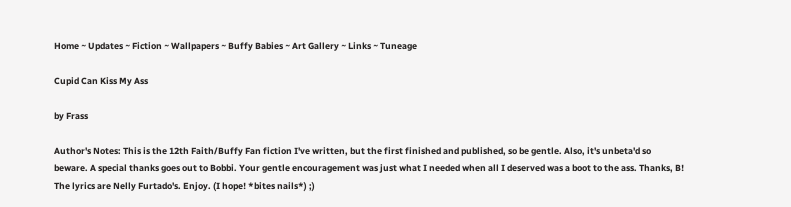Home ~ Updates ~ Fiction ~ Wallpapers ~ Buffy Babies ~ Art Gallery ~ Links ~ Tuneage

Cupid Can Kiss My Ass

by Frass

Author's Notes: This is the 12th Faith/Buffy Fan fiction I've written, but the first finished and published, so be gentle. Also, it's unbeta'd so beware. A special thanks goes out to Bobbi. Your gentle encouragement was just what I needed when all I deserved was a boot to the ass. Thanks, B! The lyrics are Nelly Furtado's. Enjoy. (I hope! *bites nails*) ;)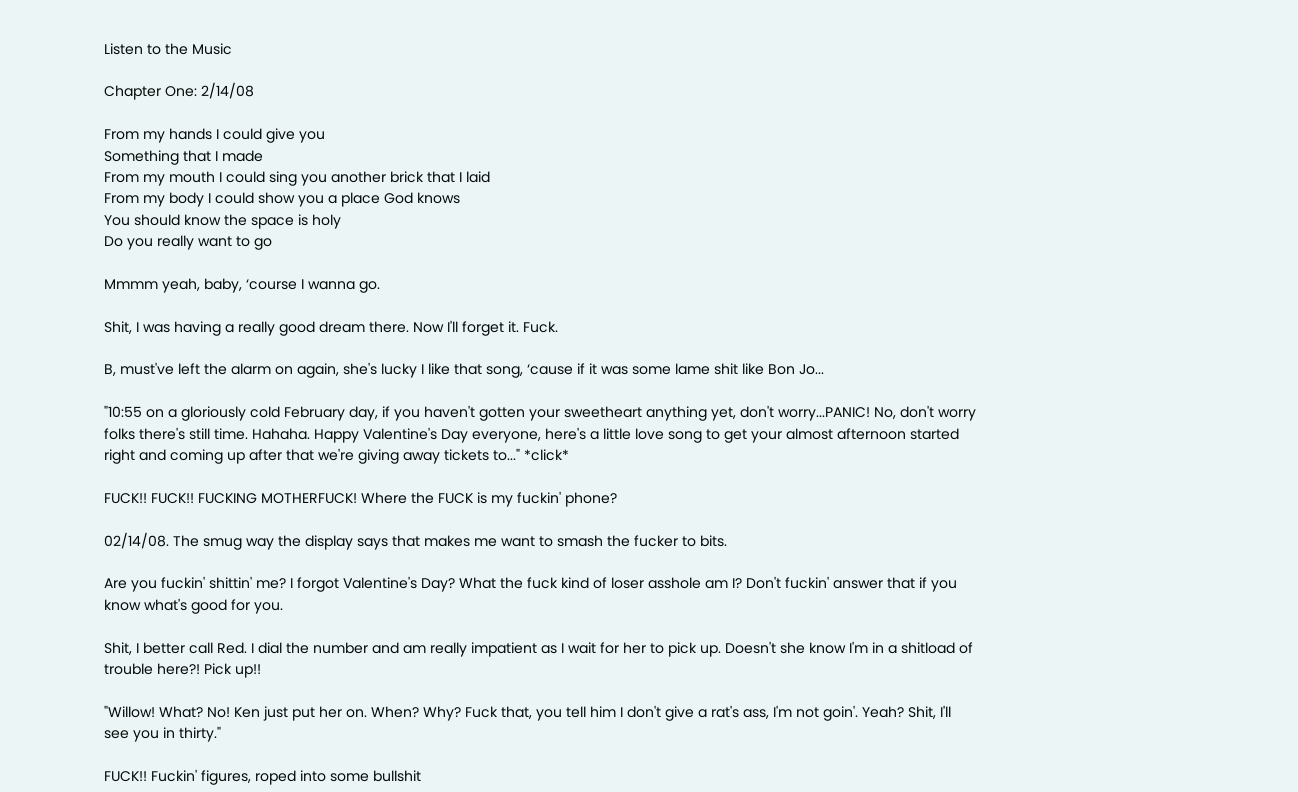Listen to the Music

Chapter One: 2/14/08

From my hands I could give you
Something that I made
From my mouth I could sing you another brick that I laid
From my body I could show you a place God knows
You should know the space is holy
Do you really want to go

Mmmm yeah, baby, ‘course I wanna go.

Shit, I was having a really good dream there. Now I'll forget it. Fuck.

B, must've left the alarm on again, she's lucky I like that song, ‘cause if it was some lame shit like Bon Jo...

"10:55 on a gloriously cold February day, if you haven't gotten your sweetheart anything yet, don't worry...PANIC! No, don't worry folks there's still time. Hahaha. Happy Valentine's Day everyone, here's a little love song to get your almost afternoon started right and coming up after that we're giving away tickets to..." *click*

FUCK!! FUCK!! FUCKING MOTHERFUCK! Where the FUCK is my fuckin' phone?

02/14/08. The smug way the display says that makes me want to smash the fucker to bits.

Are you fuckin' shittin' me? I forgot Valentine's Day? What the fuck kind of loser asshole am I? Don't fuckin' answer that if you know what's good for you.

Shit, I better call Red. I dial the number and am really impatient as I wait for her to pick up. Doesn't she know I'm in a shitload of trouble here?! Pick up!!

"Willow! What? No! Ken just put her on. When? Why? Fuck that, you tell him I don't give a rat's ass, I'm not goin'. Yeah? Shit, I'll see you in thirty."

FUCK!! Fuckin' figures, roped into some bullshit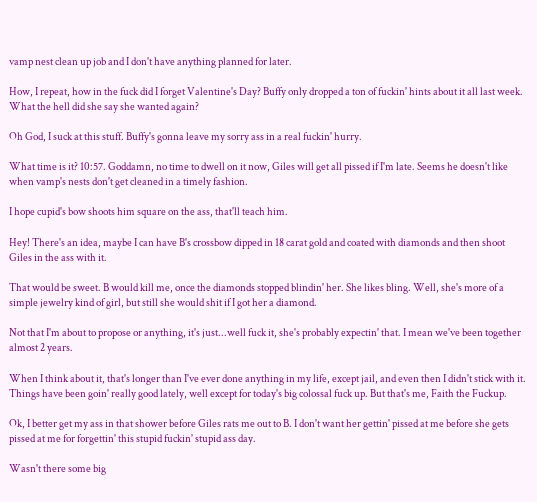vamp nest clean up job and I don't have anything planned for later.

How, I repeat, how in the fuck did I forget Valentine's Day? Buffy only dropped a ton of fuckin' hints about it all last week. What the hell did she say she wanted again?

Oh God, I suck at this stuff. Buffy's gonna leave my sorry ass in a real fuckin' hurry.

What time is it? 10:57. Goddamn, no time to dwell on it now, Giles will get all pissed if I'm late. Seems he doesn't like when vamp's nests don't get cleaned in a timely fashion.

I hope cupid's bow shoots him square on the ass, that'll teach him.

Hey! There's an idea, maybe I can have B's crossbow dipped in 18 carat gold and coated with diamonds and then shoot Giles in the ass with it.

That would be sweet. B would kill me, once the diamonds stopped blindin' her. She likes bling. Well, she's more of a simple jewelry kind of girl, but still she would shit if I got her a diamond.

Not that I'm about to propose or anything, it's just...well fuck it, she's probably expectin' that. I mean we've been together almost 2 years.

When I think about it, that's longer than I've ever done anything in my life, except jail, and even then I didn't stick with it. Things have been goin' really good lately, well except for today's big colossal fuck up. But that's me, Faith the Fuckup.

Ok, I better get my ass in that shower before Giles rats me out to B. I don't want her gettin' pissed at me before she gets pissed at me for forgettin' this stupid fuckin' stupid ass day.

Wasn't there some big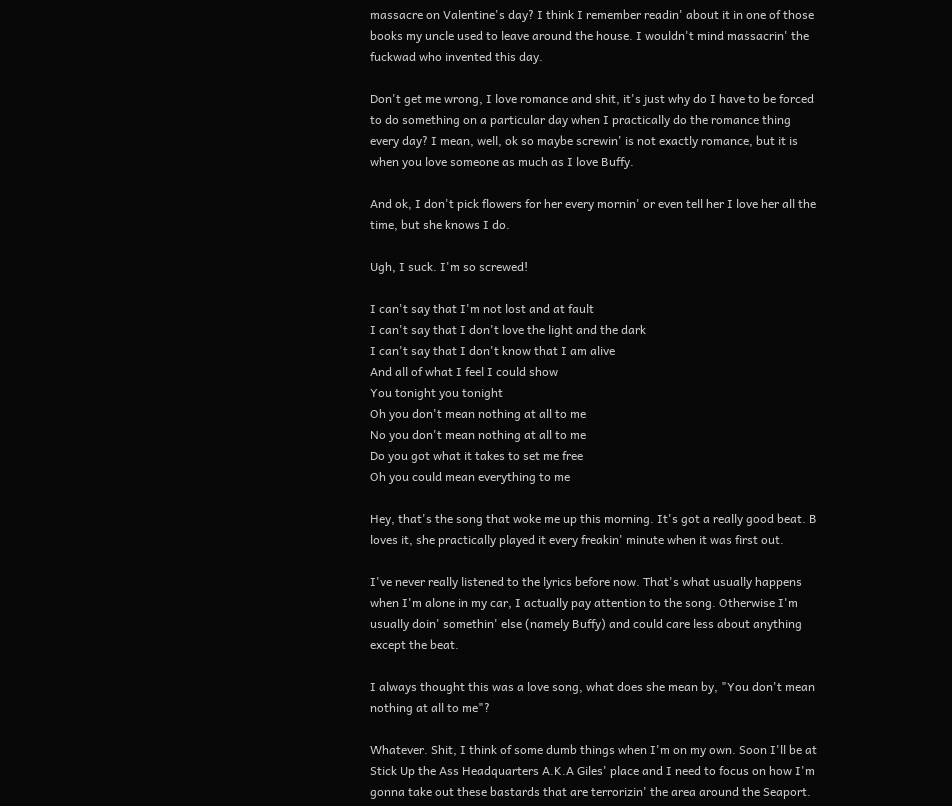massacre on Valentine's day? I think I remember readin' about it in one of those books my uncle used to leave around the house. I wouldn't mind massacrin' the fuckwad who invented this day.

Don't get me wrong, I love romance and shit, it's just why do I have to be forced to do something on a particular day when I practically do the romance thing every day? I mean, well, ok so maybe screwin' is not exactly romance, but it is when you love someone as much as I love Buffy.

And ok, I don't pick flowers for her every mornin' or even tell her I love her all the time, but she knows I do.

Ugh, I suck. I'm so screwed!

I can't say that I'm not lost and at fault
I can't say that I don't love the light and the dark
I can't say that I don't know that I am alive
And all of what I feel I could show
You tonight you tonight
Oh you don't mean nothing at all to me
No you don't mean nothing at all to me
Do you got what it takes to set me free
Oh you could mean everything to me

Hey, that's the song that woke me up this morning. It's got a really good beat. B loves it, she practically played it every freakin' minute when it was first out.

I've never really listened to the lyrics before now. That's what usually happens when I'm alone in my car, I actually pay attention to the song. Otherwise I'm usually doin' somethin' else (namely Buffy) and could care less about anything except the beat.

I always thought this was a love song, what does she mean by, "You don't mean nothing at all to me"?

Whatever. Shit, I think of some dumb things when I'm on my own. Soon I'll be at Stick Up the Ass Headquarters A.K.A Giles' place and I need to focus on how I'm gonna take out these bastards that are terrorizin' the area around the Seaport.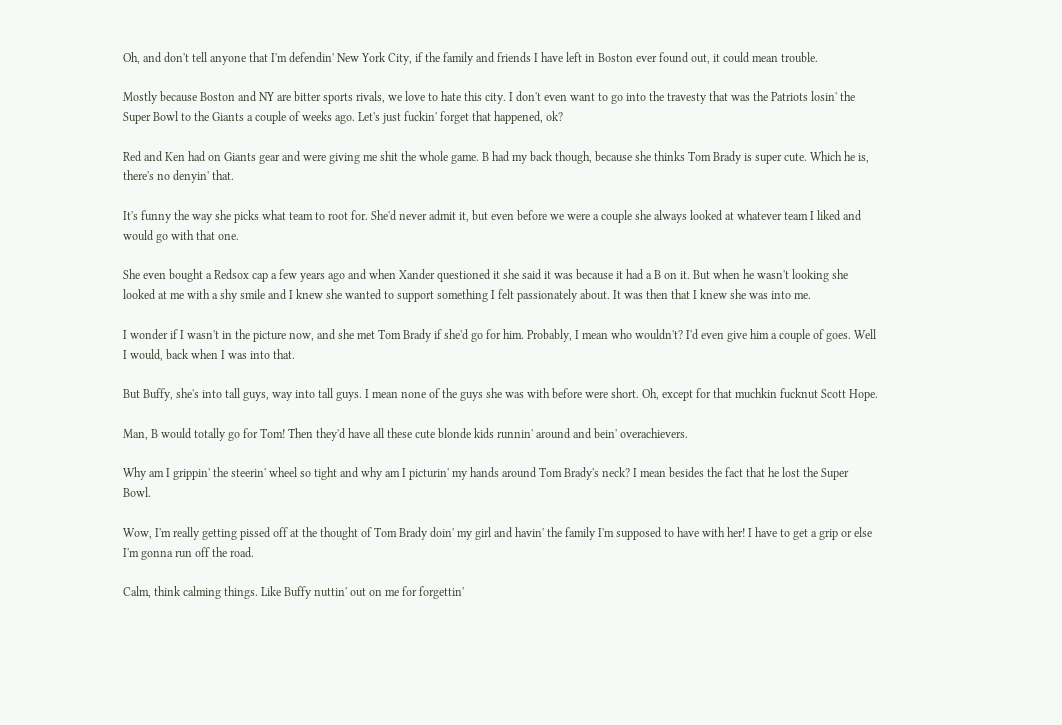Oh, and don't tell anyone that I'm defendin' New York City, if the family and friends I have left in Boston ever found out, it could mean trouble.

Mostly because Boston and NY are bitter sports rivals, we love to hate this city. I don't even want to go into the travesty that was the Patriots losin' the Super Bowl to the Giants a couple of weeks ago. Let's just fuckin' forget that happened, ok?

Red and Ken had on Giants gear and were giving me shit the whole game. B had my back though, because she thinks Tom Brady is super cute. Which he is, there's no denyin' that.

It's funny the way she picks what team to root for. She'd never admit it, but even before we were a couple she always looked at whatever team I liked and would go with that one.

She even bought a Redsox cap a few years ago and when Xander questioned it she said it was because it had a B on it. But when he wasn't looking she looked at me with a shy smile and I knew she wanted to support something I felt passionately about. It was then that I knew she was into me.

I wonder if I wasn't in the picture now, and she met Tom Brady if she'd go for him. Probably, I mean who wouldn't? I'd even give him a couple of goes. Well I would, back when I was into that.

But Buffy, she's into tall guys, way into tall guys. I mean none of the guys she was with before were short. Oh, except for that muchkin fucknut Scott Hope.

Man, B would totally go for Tom! Then they'd have all these cute blonde kids runnin' around and bein' overachievers.

Why am I grippin' the steerin' wheel so tight and why am I picturin' my hands around Tom Brady's neck? I mean besides the fact that he lost the Super Bowl.

Wow, I'm really getting pissed off at the thought of Tom Brady doin' my girl and havin' the family I'm supposed to have with her! I have to get a grip or else I'm gonna run off the road.

Calm, think calming things. Like Buffy nuttin' out on me for forgettin'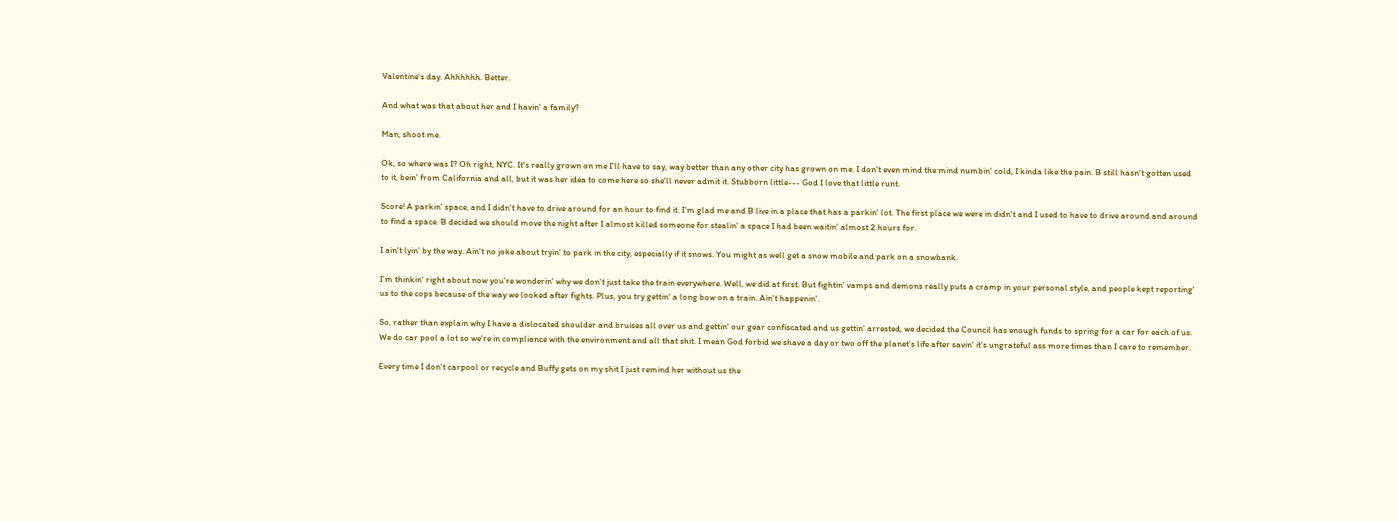Valentine's day. Ahhhhhh. Better.

And what was that about her and I havin' a family?

Man, shoot me.

Ok, so where was I? Oh right, NYC. It's really grown on me I'll have to say, way better than any other city has grown on me. I don't even mind the mind numbin' cold, I kinda like the pain. B still hasn't gotten used to it, bein' from California and all, but it was her idea to come here so she'll never admit it. Stubborn little--- God I love that little runt.

Score! A parkin' space, and I didn't have to drive around for an hour to find it. I'm glad me and B live in a place that has a parkin' lot. The first place we were in didn't and I used to have to drive around and around to find a space. B decided we should move the night after I almost killed someone for stealin' a space I had been waitin' almost 2 hours for.

I ain't lyin' by the way. Ain't no joke about tryin' to park in the city, especially if it snows. You might as well get a snow mobile and park on a snowbank.

I'm thinkin' right about now you're wonderin' why we don't just take the train everywhere. Well, we did at first. But fightin' vamps and demons really puts a cramp in your personal style, and people kept reporting' us to the cops because of the way we looked after fights. Plus, you try gettin' a long bow on a train. Ain't happenin'.

So, rather than explain why I have a dislocated shoulder and bruises all over us and gettin' our gear confiscated and us gettin' arrested, we decided the Council has enough funds to spring for a car for each of us. We do car pool a lot so we're in compliance with the environment and all that shit. I mean God forbid we shave a day or two off the planet's life after savin' it's ungrateful ass more times than I care to remember.

Every time I don't carpool or recycle and Buffy gets on my shit I just remind her without us the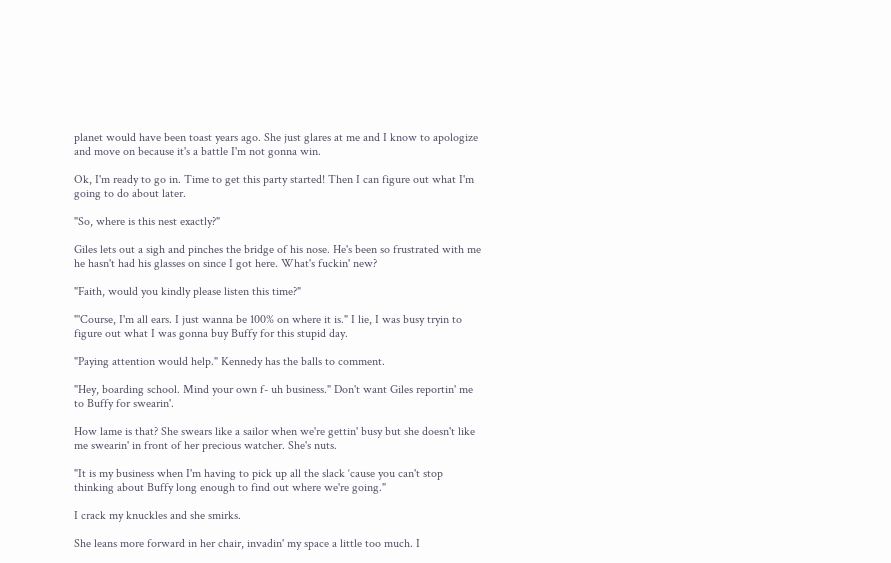planet would have been toast years ago. She just glares at me and I know to apologize and move on because it's a battle I'm not gonna win.

Ok, I'm ready to go in. Time to get this party started! Then I can figure out what I'm going to do about later.

"So, where is this nest exactly?"

Giles lets out a sigh and pinches the bridge of his nose. He's been so frustrated with me he hasn't had his glasses on since I got here. What's fuckin' new?

"Faith, would you kindly please listen this time?"

"'Course, I'm all ears. I just wanna be 100% on where it is." I lie, I was busy tryin to figure out what I was gonna buy Buffy for this stupid day.

"Paying attention would help." Kennedy has the balls to comment.

"Hey, boarding school. Mind your own f- uh business." Don't want Giles reportin' me to Buffy for swearin'.

How lame is that? She swears like a sailor when we're gettin' busy but she doesn't like me swearin' in front of her precious watcher. She's nuts.

"It is my business when I'm having to pick up all the slack ‘cause you can't stop thinking about Buffy long enough to find out where we're going."

I crack my knuckles and she smirks.

She leans more forward in her chair, invadin' my space a little too much. I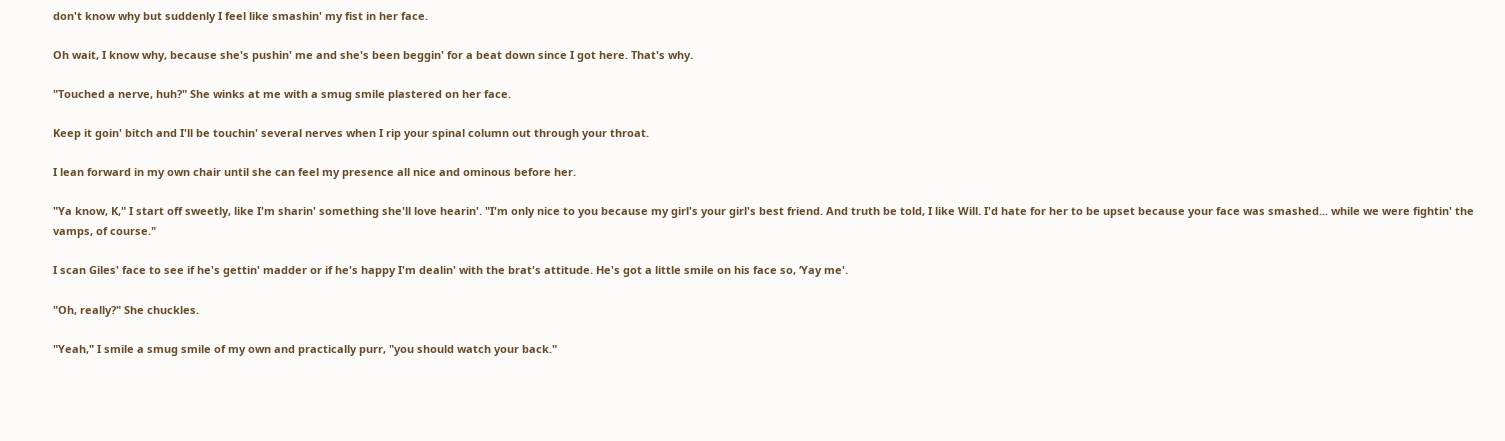don't know why but suddenly I feel like smashin' my fist in her face.

Oh wait, I know why, because she's pushin' me and she's been beggin' for a beat down since I got here. That's why.

"Touched a nerve, huh?" She winks at me with a smug smile plastered on her face.

Keep it goin' bitch and I'll be touchin' several nerves when I rip your spinal column out through your throat.

I lean forward in my own chair until she can feel my presence all nice and ominous before her.

"Ya know, K," I start off sweetly, like I'm sharin' something she'll love hearin'. "I'm only nice to you because my girl's your girl's best friend. And truth be told, I like Will. I'd hate for her to be upset because your face was smashed... while we were fightin' the vamps, of course."

I scan Giles' face to see if he's gettin' madder or if he's happy I'm dealin' with the brat's attitude. He's got a little smile on his face so, ‘Yay me'.

"Oh, really?" She chuckles.

"Yeah," I smile a smug smile of my own and practically purr, "you should watch your back."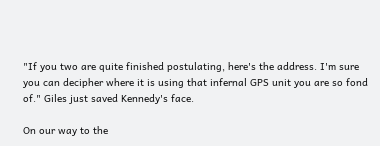"If you two are quite finished postulating, here's the address. I'm sure you can decipher where it is using that infernal GPS unit you are so fond of." Giles just saved Kennedy's face.

On our way to the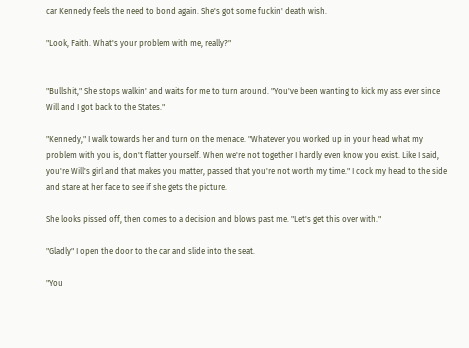car Kennedy feels the need to bond again. She's got some fuckin' death wish.

"Look, Faith. What's your problem with me, really?"


"Bullshit," She stops walkin' and waits for me to turn around. "You've been wanting to kick my ass ever since Will and I got back to the States."

"Kennedy," I walk towards her and turn on the menace. "Whatever you worked up in your head what my problem with you is, don't flatter yourself. When we're not together I hardly even know you exist. Like I said, you're Will's girl and that makes you matter, passed that you're not worth my time." I cock my head to the side and stare at her face to see if she gets the picture.

She looks pissed off, then comes to a decision and blows past me. "Let's get this over with."

"Gladly" I open the door to the car and slide into the seat.

"You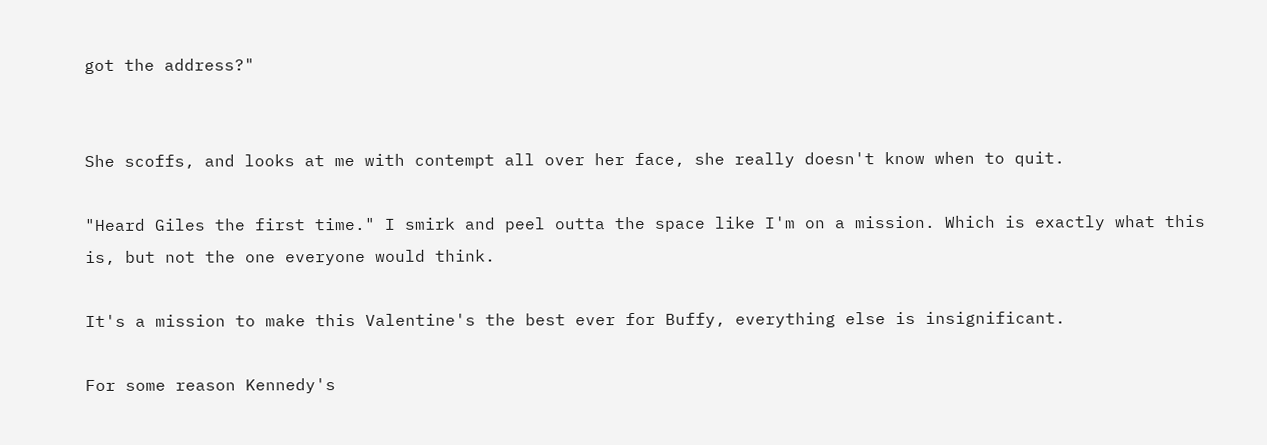got the address?"


She scoffs, and looks at me with contempt all over her face, she really doesn't know when to quit.

"Heard Giles the first time." I smirk and peel outta the space like I'm on a mission. Which is exactly what this is, but not the one everyone would think.

It's a mission to make this Valentine's the best ever for Buffy, everything else is insignificant.

For some reason Kennedy's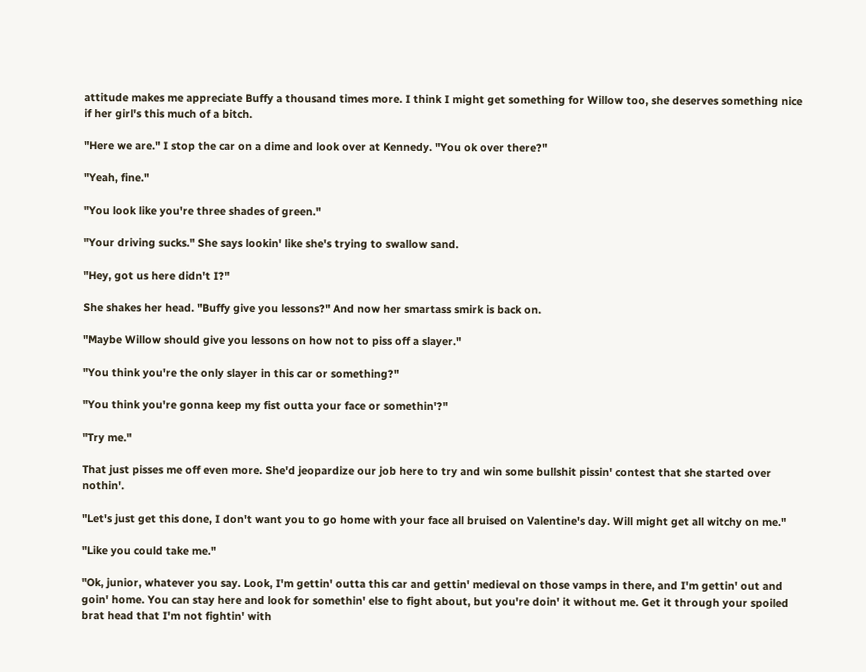attitude makes me appreciate Buffy a thousand times more. I think I might get something for Willow too, she deserves something nice if her girl's this much of a bitch.

"Here we are." I stop the car on a dime and look over at Kennedy. "You ok over there?"

"Yeah, fine."

"You look like you're three shades of green."

"Your driving sucks." She says lookin' like she's trying to swallow sand.

"Hey, got us here didn't I?"

She shakes her head. "Buffy give you lessons?" And now her smartass smirk is back on.

"Maybe Willow should give you lessons on how not to piss off a slayer."

"You think you're the only slayer in this car or something?"

"You think you're gonna keep my fist outta your face or somethin'?"

"Try me."

That just pisses me off even more. She'd jeopardize our job here to try and win some bullshit pissin' contest that she started over nothin'.

"Let's just get this done, I don't want you to go home with your face all bruised on Valentine's day. Will might get all witchy on me."

"Like you could take me."

"Ok, junior, whatever you say. Look, I'm gettin' outta this car and gettin' medieval on those vamps in there, and I'm gettin' out and goin' home. You can stay here and look for somethin' else to fight about, but you're doin' it without me. Get it through your spoiled brat head that I'm not fightin' with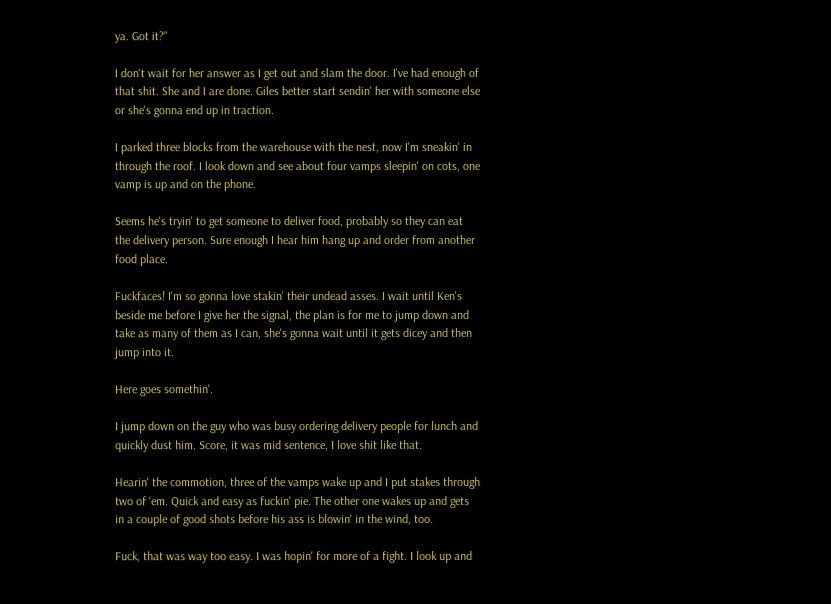ya. Got it?"

I don't wait for her answer as I get out and slam the door. I've had enough of that shit. She and I are done. Giles better start sendin' her with someone else or she's gonna end up in traction.

I parked three blocks from the warehouse with the nest, now I'm sneakin' in through the roof. I look down and see about four vamps sleepin' on cots, one vamp is up and on the phone.

Seems he's tryin' to get someone to deliver food, probably so they can eat the delivery person. Sure enough I hear him hang up and order from another food place.

Fuckfaces! I'm so gonna love stakin' their undead asses. I wait until Ken's beside me before I give her the signal, the plan is for me to jump down and take as many of them as I can, she's gonna wait until it gets dicey and then jump into it.

Here goes somethin'.

I jump down on the guy who was busy ordering delivery people for lunch and quickly dust him. Score, it was mid sentence, I love shit like that.

Hearin' the commotion, three of the vamps wake up and I put stakes through two of ‘em. Quick and easy as fuckin' pie. The other one wakes up and gets in a couple of good shots before his ass is blowin' in the wind, too.

Fuck, that was way too easy. I was hopin' for more of a fight. I look up and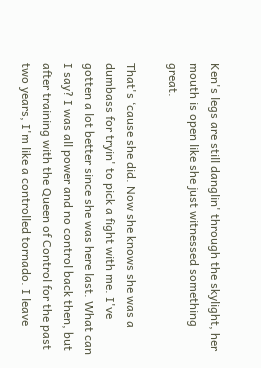Ken's legs are still danglin' through the skylight, her mouth is open like she just witnessed something great.

That's ‘cause she did. Now she knows she was a dumbass for tryin' to pick a fight with me. I've gotten a lot better since she was here last. What can I say? I was all power and no control back then, but after training with the Queen of Control for the past two years, I'm like a controlled tornado. I leave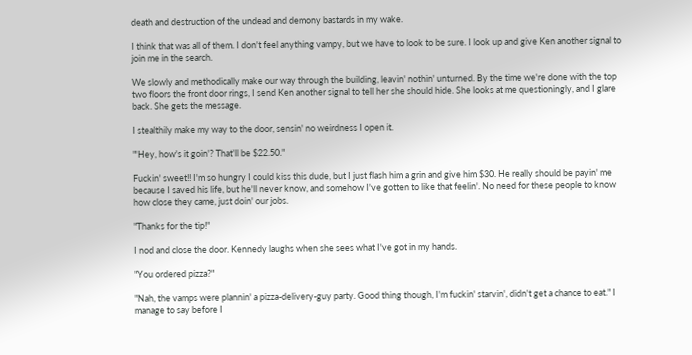death and destruction of the undead and demony bastards in my wake.

I think that was all of them. I don't feel anything vampy, but we have to look to be sure. I look up and give Ken another signal to join me in the search.

We slowly and methodically make our way through the building, leavin' nothin' unturned. By the time we're done with the top two floors the front door rings, I send Ken another signal to tell her she should hide. She looks at me questioningly, and I glare back. She gets the message.

I stealthily make my way to the door, sensin' no weirdness I open it.

"'Hey, how's it goin'? That'll be $22.50."

Fuckin' sweet!! I'm so hungry I could kiss this dude, but I just flash him a grin and give him $30. He really should be payin' me because I saved his life, but he'll never know, and somehow I've gotten to like that feelin'. No need for these people to know how close they came, just doin' our jobs.

"Thanks for the tip!"

I nod and close the door. Kennedy laughs when she sees what I've got in my hands.

"You ordered pizza?"

"Nah, the vamps were plannin' a pizza-delivery-guy party. Good thing though, I'm fuckin' starvin', didn't get a chance to eat." I manage to say before I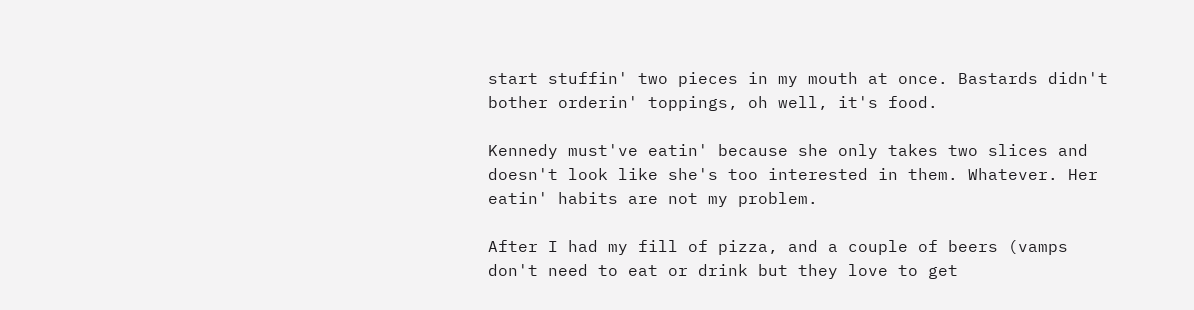start stuffin' two pieces in my mouth at once. Bastards didn't bother orderin' toppings, oh well, it's food.

Kennedy must've eatin' because she only takes two slices and doesn't look like she's too interested in them. Whatever. Her eatin' habits are not my problem.

After I had my fill of pizza, and a couple of beers (vamps don't need to eat or drink but they love to get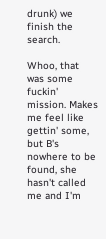drunk) we finish the search.

Whoo, that was some fuckin' mission. Makes me feel like gettin' some, but B's nowhere to be found, she hasn't called me and I'm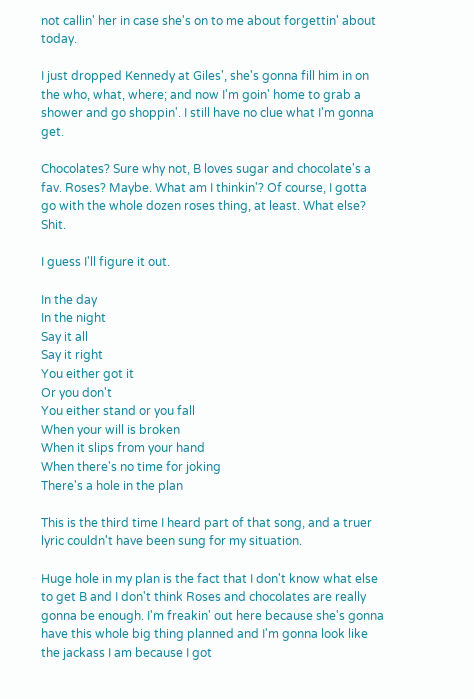not callin' her in case she's on to me about forgettin' about today.

I just dropped Kennedy at Giles', she's gonna fill him in on the who, what, where; and now I'm goin' home to grab a shower and go shoppin'. I still have no clue what I'm gonna get.

Chocolates? Sure why not, B loves sugar and chocolate's a fav. Roses? Maybe. What am I thinkin'? Of course, I gotta go with the whole dozen roses thing, at least. What else? Shit.

I guess I'll figure it out.

In the day
In the night
Say it all
Say it right
You either got it
Or you don't
You either stand or you fall
When your will is broken
When it slips from your hand
When there's no time for joking
There's a hole in the plan

This is the third time I heard part of that song, and a truer lyric couldn't have been sung for my situation.

Huge hole in my plan is the fact that I don't know what else to get B and I don't think Roses and chocolates are really gonna be enough. I'm freakin' out here because she's gonna have this whole big thing planned and I'm gonna look like the jackass I am because I got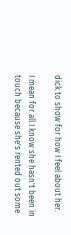dick to show for how I feel about her.

I mean for all I know she hasn't been in touch because she's rented out some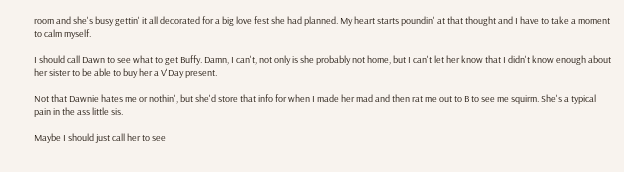room and she's busy gettin' it all decorated for a big love fest she had planned. My heart starts poundin' at that thought and I have to take a moment to calm myself.

I should call Dawn to see what to get Buffy. Damn, I can't, not only is she probably not home, but I can't let her know that I didn't know enough about her sister to be able to buy her a V'Day present.

Not that Dawnie hates me or nothin', but she'd store that info for when I made her mad and then rat me out to B to see me squirm. She's a typical pain in the ass little sis.

Maybe I should just call her to see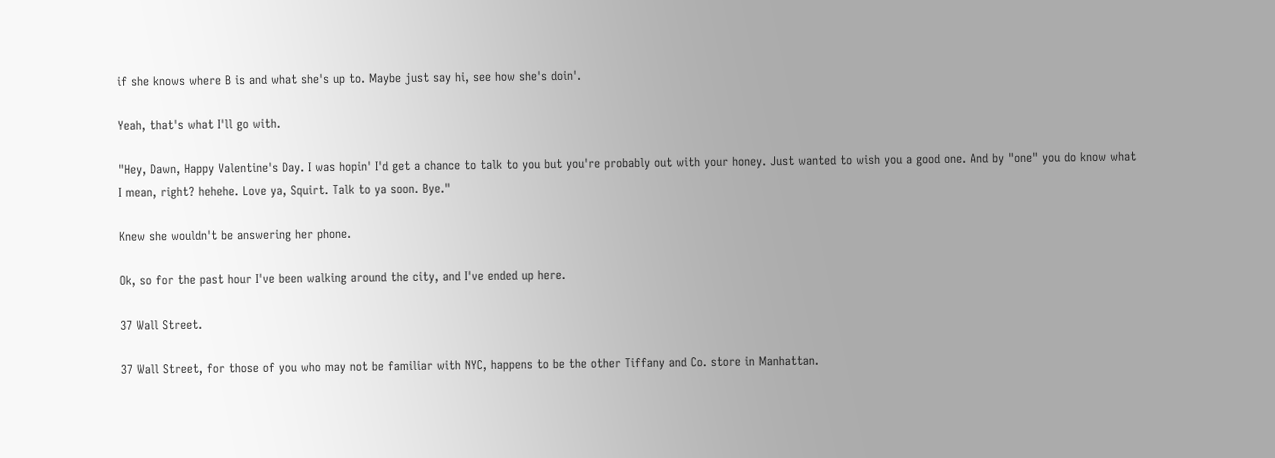if she knows where B is and what she's up to. Maybe just say hi, see how she's doin'.

Yeah, that's what I'll go with.

"Hey, Dawn, Happy Valentine's Day. I was hopin' I'd get a chance to talk to you but you're probably out with your honey. Just wanted to wish you a good one. And by "one" you do know what I mean, right? hehehe. Love ya, Squirt. Talk to ya soon. Bye."

Knew she wouldn't be answering her phone.

Ok, so for the past hour I've been walking around the city, and I've ended up here.

37 Wall Street.

37 Wall Street, for those of you who may not be familiar with NYC, happens to be the other Tiffany and Co. store in Manhattan.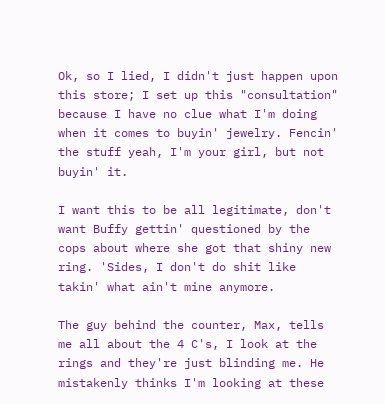Ok, so I lied, I didn't just happen upon this store; I set up this "consultation" because I have no clue what I'm doing when it comes to buyin' jewelry. Fencin' the stuff yeah, I'm your girl, but not buyin' it.

I want this to be all legitimate, don't want Buffy gettin' questioned by the cops about where she got that shiny new ring. 'Sides, I don't do shit like takin' what ain't mine anymore.

The guy behind the counter, Max, tells me all about the 4 C's, I look at the rings and they're just blinding me. He mistakenly thinks I'm looking at these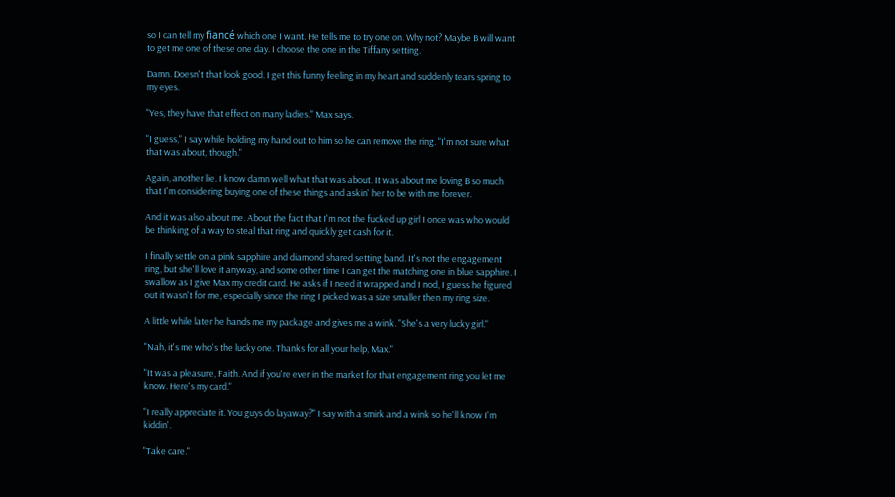so I can tell my fiancé which one I want. He tells me to try one on. Why not? Maybe B will want to get me one of these one day. I choose the one in the Tiffany setting.

Damn. Doesn't that look good. I get this funny feeling in my heart and suddenly tears spring to my eyes.

"Yes, they have that effect on many ladies." Max says.

"I guess," I say while holding my hand out to him so he can remove the ring. "I'm not sure what that was about, though."

Again, another lie. I know damn well what that was about. It was about me loving B so much that I'm considering buying one of these things and askin' her to be with me forever.

And it was also about me. About the fact that I'm not the fucked up girl I once was who would be thinking of a way to steal that ring and quickly get cash for it.

I finally settle on a pink sapphire and diamond shared setting band. It's not the engagement ring, but she'll love it anyway, and some other time I can get the matching one in blue sapphire. I swallow as I give Max my credit card. He asks if I need it wrapped and I nod, I guess he figured out it wasn't for me, especially since the ring I picked was a size smaller then my ring size.

A little while later he hands me my package and gives me a wink. "She's a very lucky girl."

"Nah, it's me who's the lucky one. Thanks for all your help, Max."

"It was a pleasure, Faith. And if you're ever in the market for that engagement ring you let me know. Here's my card."

"I really appreciate it. You guys do layaway?" I say with a smirk and a wink so he'll know I'm kiddin'.

"Take care."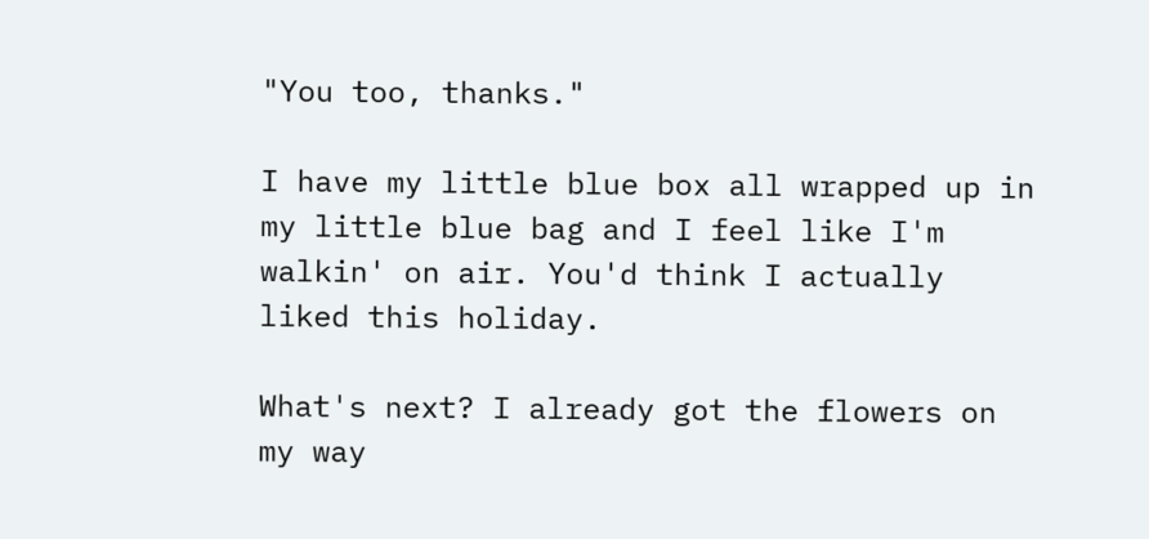"You too, thanks."

I have my little blue box all wrapped up in my little blue bag and I feel like I'm walkin' on air. You'd think I actually liked this holiday.

What's next? I already got the flowers on my way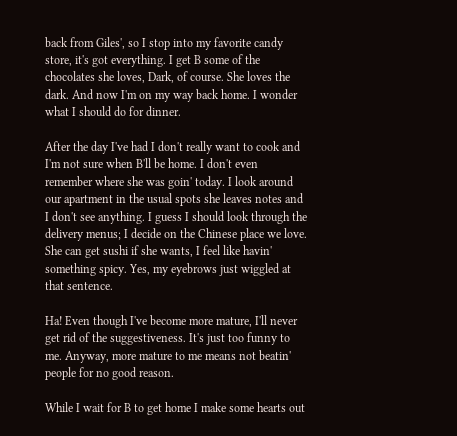back from Giles', so I stop into my favorite candy store, it's got everything. I get B some of the chocolates she loves, Dark, of course. She loves the dark. And now I'm on my way back home. I wonder what I should do for dinner.

After the day I've had I don't really want to cook and I'm not sure when B'll be home. I don't even remember where she was goin' today. I look around our apartment in the usual spots she leaves notes and I don't see anything. I guess I should look through the delivery menus; I decide on the Chinese place we love. She can get sushi if she wants, I feel like havin' something spicy. Yes, my eyebrows just wiggled at that sentence.

Ha! Even though I've become more mature, I'll never get rid of the suggestiveness. It's just too funny to me. Anyway, more mature to me means not beatin' people for no good reason.

While I wait for B to get home I make some hearts out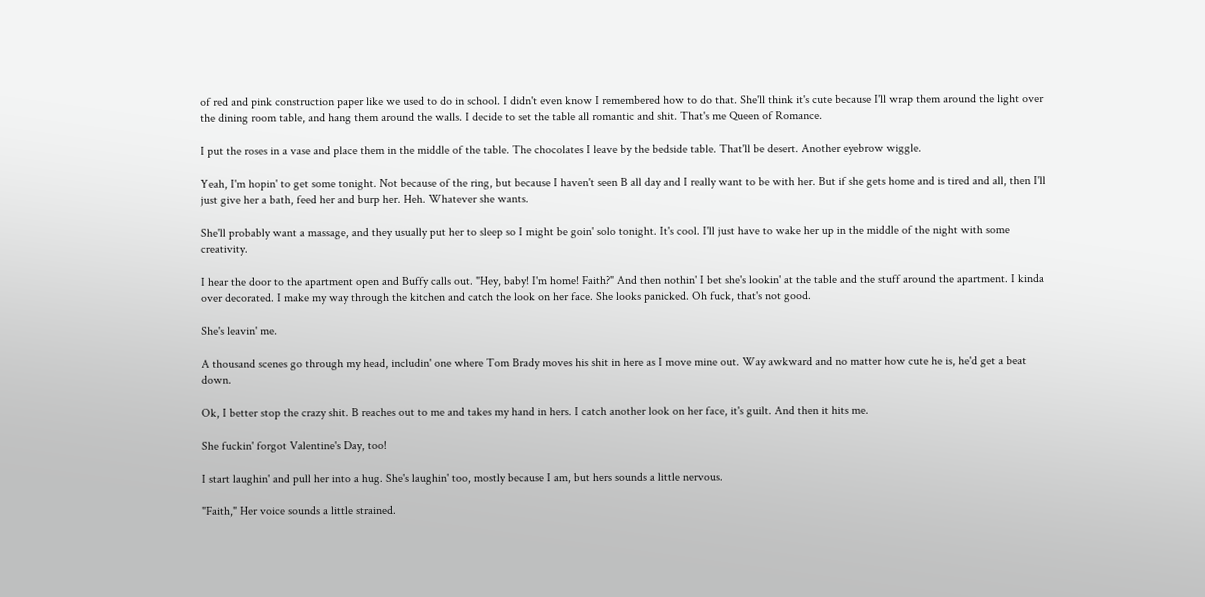of red and pink construction paper like we used to do in school. I didn't even know I remembered how to do that. She'll think it's cute because I'll wrap them around the light over the dining room table, and hang them around the walls. I decide to set the table all romantic and shit. That's me Queen of Romance.

I put the roses in a vase and place them in the middle of the table. The chocolates I leave by the bedside table. That'll be desert. Another eyebrow wiggle.

Yeah, I'm hopin' to get some tonight. Not because of the ring, but because I haven't seen B all day and I really want to be with her. But if she gets home and is tired and all, then I'll just give her a bath, feed her and burp her. Heh. Whatever she wants.

She'll probably want a massage, and they usually put her to sleep so I might be goin' solo tonight. It's cool. I'll just have to wake her up in the middle of the night with some creativity.

I hear the door to the apartment open and Buffy calls out. "Hey, baby! I'm home! Faith?" And then nothin' I bet she's lookin' at the table and the stuff around the apartment. I kinda over decorated. I make my way through the kitchen and catch the look on her face. She looks panicked. Oh fuck, that's not good.

She's leavin' me.

A thousand scenes go through my head, includin' one where Tom Brady moves his shit in here as I move mine out. Way awkward and no matter how cute he is, he'd get a beat down.

Ok, I better stop the crazy shit. B reaches out to me and takes my hand in hers. I catch another look on her face, it's guilt. And then it hits me.

She fuckin' forgot Valentine's Day, too!

I start laughin' and pull her into a hug. She's laughin' too, mostly because I am, but hers sounds a little nervous.

"Faith," Her voice sounds a little strained.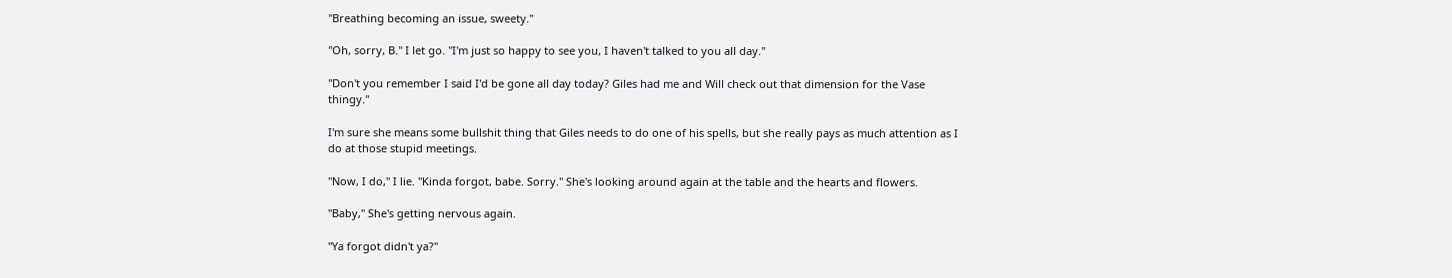"Breathing becoming an issue, sweety."

"Oh, sorry, B." I let go. "I'm just so happy to see you, I haven't talked to you all day."

"Don't you remember I said I'd be gone all day today? Giles had me and Will check out that dimension for the Vase thingy."

I'm sure she means some bullshit thing that Giles needs to do one of his spells, but she really pays as much attention as I do at those stupid meetings.

"Now, I do," I lie. "Kinda forgot, babe. Sorry." She's looking around again at the table and the hearts and flowers.

"Baby," She's getting nervous again.

"Ya forgot didn't ya?"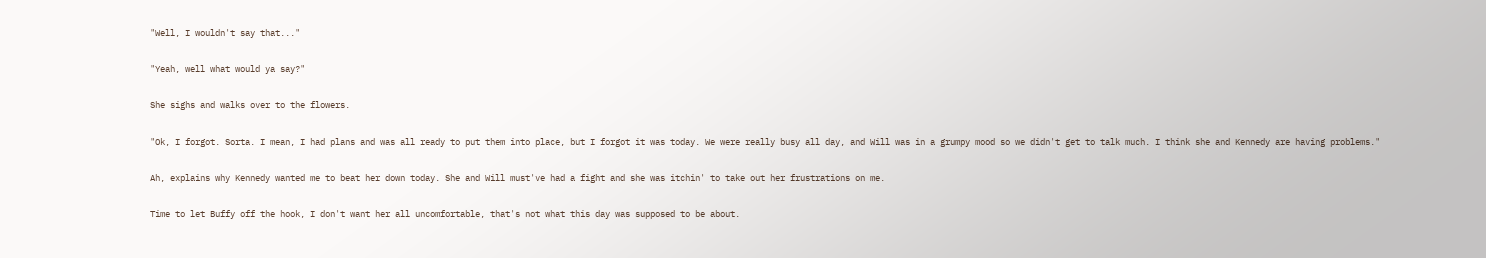"Well, I wouldn't say that..."

"Yeah, well what would ya say?"

She sighs and walks over to the flowers.

"Ok, I forgot. Sorta. I mean, I had plans and was all ready to put them into place, but I forgot it was today. We were really busy all day, and Will was in a grumpy mood so we didn't get to talk much. I think she and Kennedy are having problems."

Ah, explains why Kennedy wanted me to beat her down today. She and Will must've had a fight and she was itchin' to take out her frustrations on me.

Time to let Buffy off the hook, I don't want her all uncomfortable, that's not what this day was supposed to be about.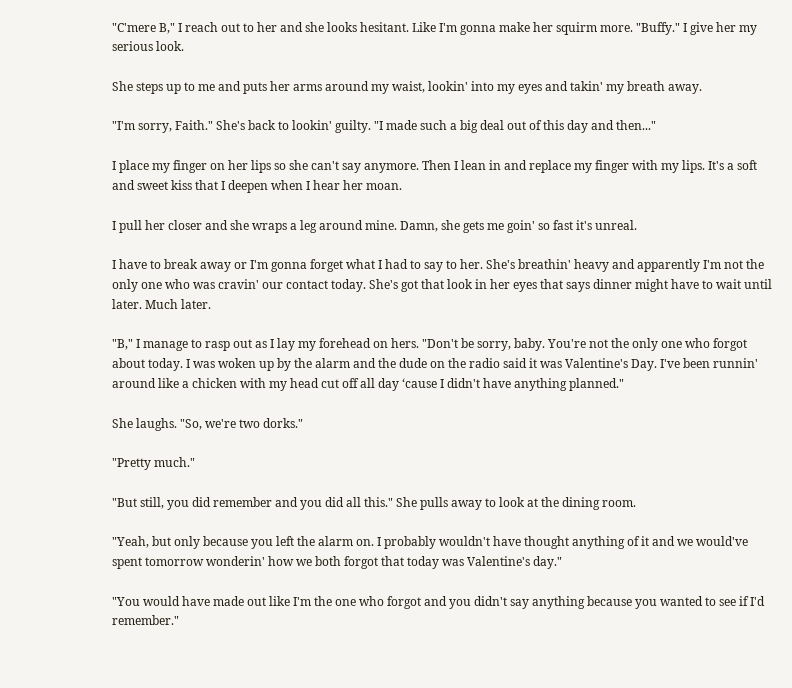"C'mere B," I reach out to her and she looks hesitant. Like I'm gonna make her squirm more. "Buffy." I give her my serious look.

She steps up to me and puts her arms around my waist, lookin' into my eyes and takin' my breath away.

"I'm sorry, Faith." She's back to lookin' guilty. "I made such a big deal out of this day and then..."

I place my finger on her lips so she can't say anymore. Then I lean in and replace my finger with my lips. It's a soft and sweet kiss that I deepen when I hear her moan.

I pull her closer and she wraps a leg around mine. Damn, she gets me goin' so fast it's unreal.

I have to break away or I'm gonna forget what I had to say to her. She's breathin' heavy and apparently I'm not the only one who was cravin' our contact today. She's got that look in her eyes that says dinner might have to wait until later. Much later.

"B," I manage to rasp out as I lay my forehead on hers. "Don't be sorry, baby. You're not the only one who forgot about today. I was woken up by the alarm and the dude on the radio said it was Valentine's Day. I've been runnin' around like a chicken with my head cut off all day ‘cause I didn't have anything planned."

She laughs. "So, we're two dorks."

"Pretty much."

"But still, you did remember and you did all this." She pulls away to look at the dining room.

"Yeah, but only because you left the alarm on. I probably wouldn't have thought anything of it and we would've spent tomorrow wonderin' how we both forgot that today was Valentine's day."

"You would have made out like I'm the one who forgot and you didn't say anything because you wanted to see if I'd remember."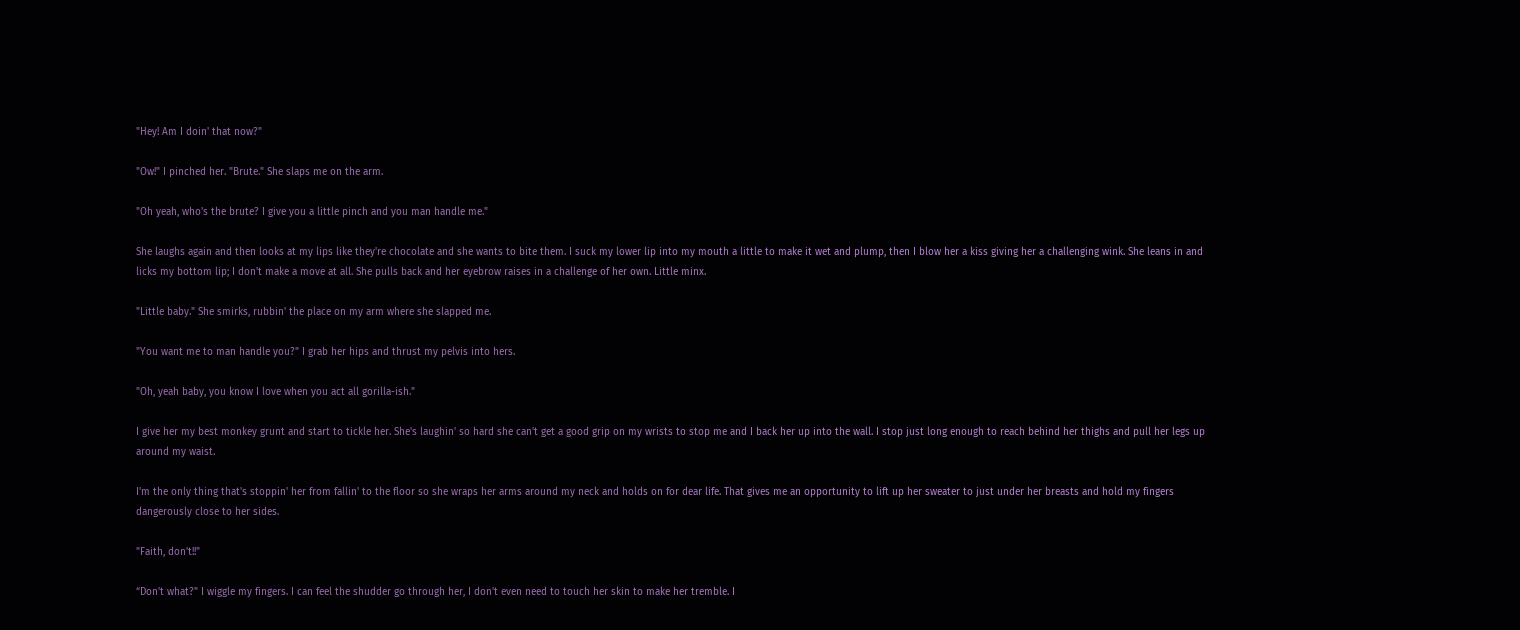"Hey! Am I doin' that now?"

"Ow!" I pinched her. "Brute." She slaps me on the arm.

"Oh yeah, who's the brute? I give you a little pinch and you man handle me."

She laughs again and then looks at my lips like they're chocolate and she wants to bite them. I suck my lower lip into my mouth a little to make it wet and plump, then I blow her a kiss giving her a challenging wink. She leans in and licks my bottom lip; I don't make a move at all. She pulls back and her eyebrow raises in a challenge of her own. Little minx.

"Little baby." She smirks, rubbin' the place on my arm where she slapped me.

"You want me to man handle you?" I grab her hips and thrust my pelvis into hers.

"Oh, yeah baby, you know I love when you act all gorilla-ish."

I give her my best monkey grunt and start to tickle her. She's laughin' so hard she can't get a good grip on my wrists to stop me and I back her up into the wall. I stop just long enough to reach behind her thighs and pull her legs up around my waist.

I'm the only thing that's stoppin' her from fallin' to the floor so she wraps her arms around my neck and holds on for dear life. That gives me an opportunity to lift up her sweater to just under her breasts and hold my fingers dangerously close to her sides.

"Faith, don't!!"

“Don't what?" I wiggle my fingers. I can feel the shudder go through her, I don't even need to touch her skin to make her tremble. I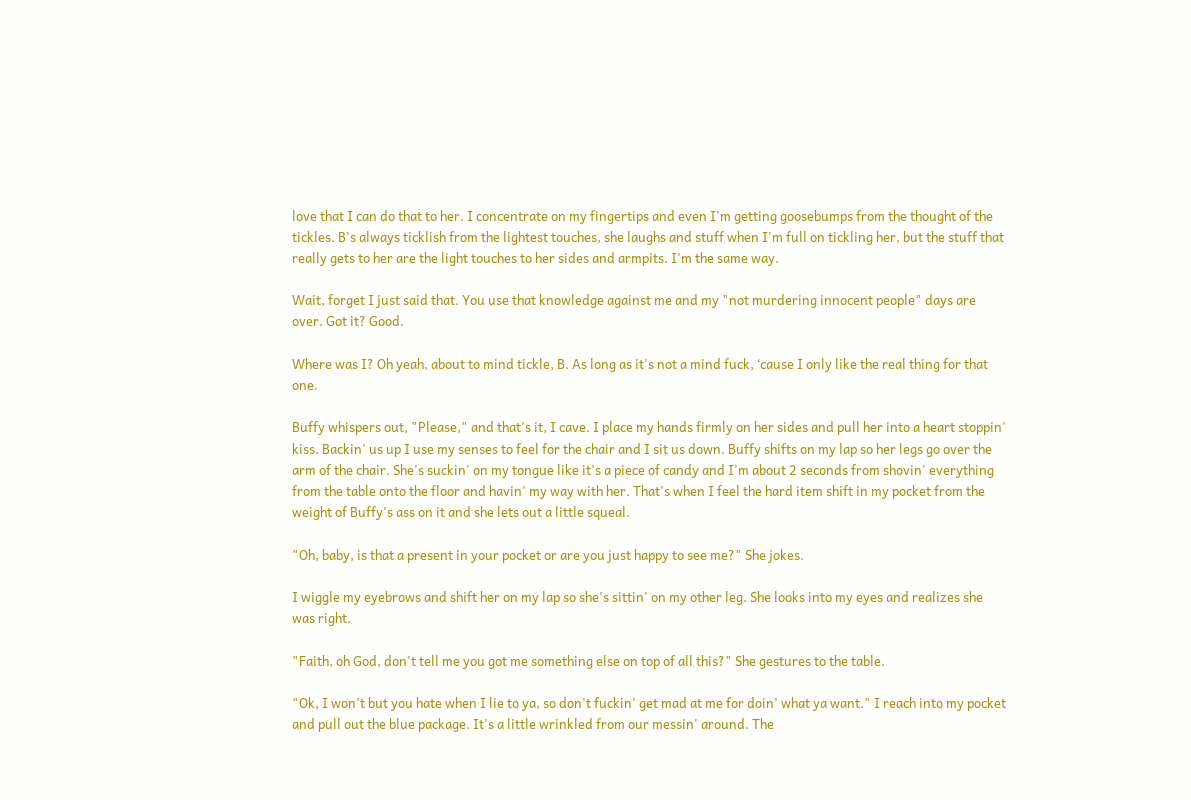love that I can do that to her. I concentrate on my fingertips and even I'm getting goosebumps from the thought of the tickles. B's always ticklish from the lightest touches, she laughs and stuff when I'm full on tickling her, but the stuff that really gets to her are the light touches to her sides and armpits. I'm the same way.

Wait, forget I just said that. You use that knowledge against me and my "not murdering innocent people" days are over. Got it? Good.

Where was I? Oh yeah, about to mind tickle, B. As long as it's not a mind fuck, ‘cause I only like the real thing for that one.

Buffy whispers out, "Please," and that's it, I cave. I place my hands firmly on her sides and pull her into a heart stoppin' kiss. Backin' us up I use my senses to feel for the chair and I sit us down. Buffy shifts on my lap so her legs go over the arm of the chair. She's suckin' on my tongue like it's a piece of candy and I'm about 2 seconds from shovin' everything from the table onto the floor and havin' my way with her. That's when I feel the hard item shift in my pocket from the weight of Buffy's ass on it and she lets out a little squeal.

"Oh, baby, is that a present in your pocket or are you just happy to see me?" She jokes.

I wiggle my eyebrows and shift her on my lap so she's sittin' on my other leg. She looks into my eyes and realizes she was right.

"Faith, oh God, don't tell me you got me something else on top of all this?" She gestures to the table.

"Ok, I won't but you hate when I lie to ya, so don't fuckin' get mad at me for doin' what ya want." I reach into my pocket and pull out the blue package. It's a little wrinkled from our messin' around. The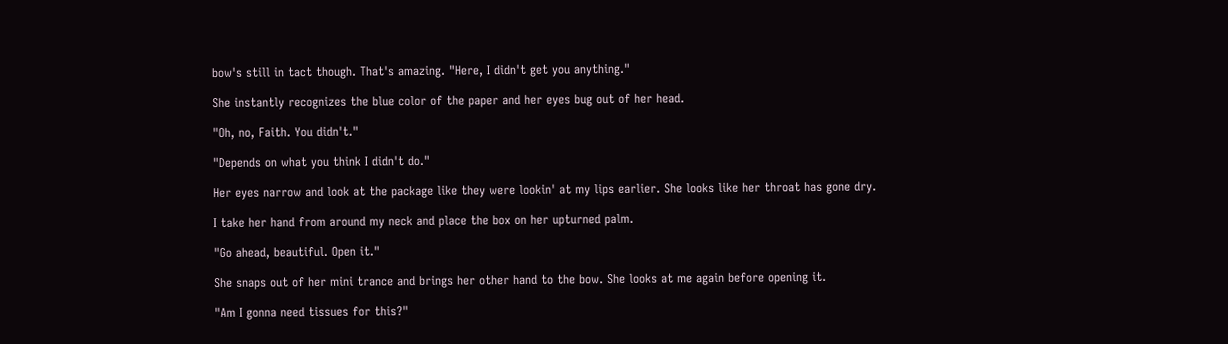bow's still in tact though. That's amazing. "Here, I didn't get you anything."

She instantly recognizes the blue color of the paper and her eyes bug out of her head.

"Oh, no, Faith. You didn't."

"Depends on what you think I didn't do."

Her eyes narrow and look at the package like they were lookin' at my lips earlier. She looks like her throat has gone dry.

I take her hand from around my neck and place the box on her upturned palm.

"Go ahead, beautiful. Open it."

She snaps out of her mini trance and brings her other hand to the bow. She looks at me again before opening it.

"Am I gonna need tissues for this?"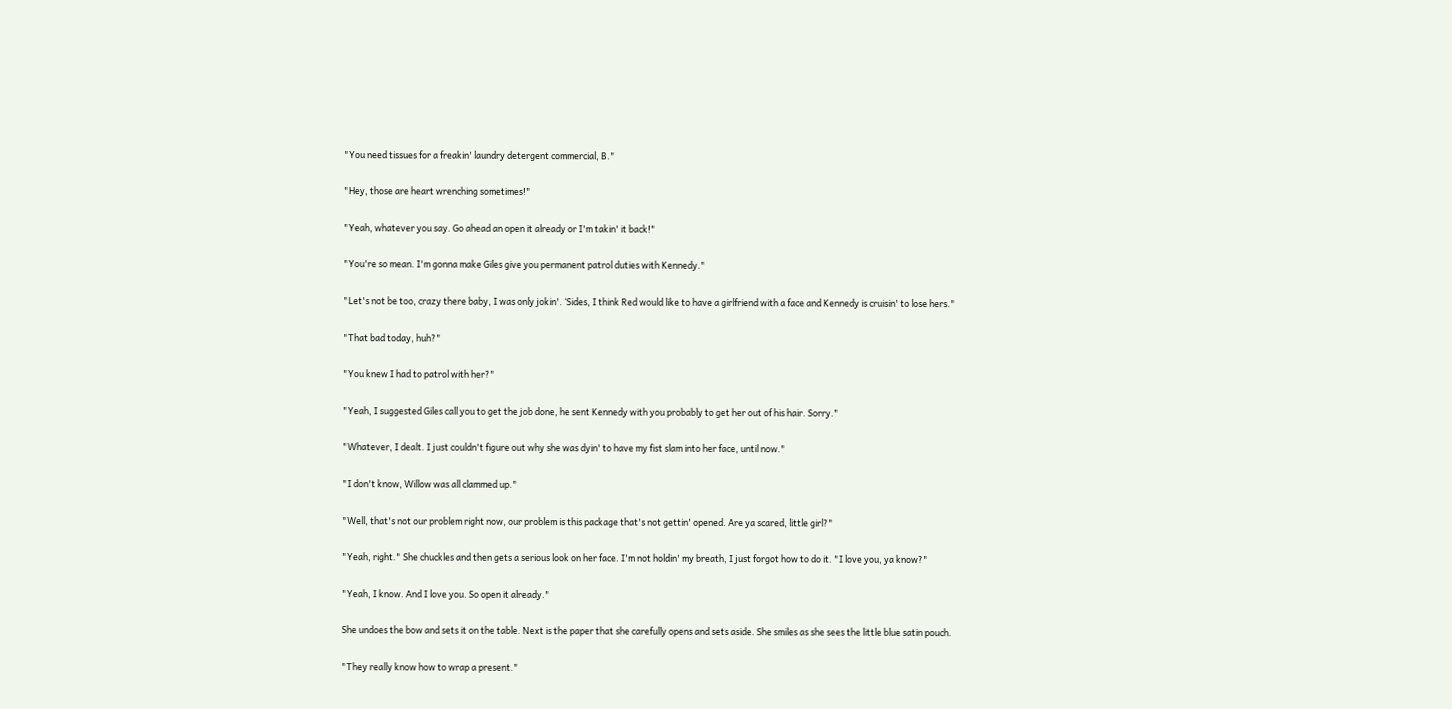"You need tissues for a freakin' laundry detergent commercial, B."

"Hey, those are heart wrenching sometimes!"

"Yeah, whatever you say. Go ahead an open it already or I'm takin' it back!"

"You're so mean. I'm gonna make Giles give you permanent patrol duties with Kennedy."

"Let's not be too, crazy there baby, I was only jokin'. ‘Sides, I think Red would like to have a girlfriend with a face and Kennedy is cruisin' to lose hers."

"That bad today, huh?"

"You knew I had to patrol with her?"

"Yeah, I suggested Giles call you to get the job done, he sent Kennedy with you probably to get her out of his hair. Sorry."

"Whatever, I dealt. I just couldn't figure out why she was dyin' to have my fist slam into her face, until now."

"I don't know, Willow was all clammed up."

"Well, that's not our problem right now, our problem is this package that's not gettin' opened. Are ya scared, little girl?"

"Yeah, right." She chuckles and then gets a serious look on her face. I'm not holdin' my breath, I just forgot how to do it. "I love you, ya know?"

"Yeah, I know. And I love you. So open it already."

She undoes the bow and sets it on the table. Next is the paper that she carefully opens and sets aside. She smiles as she sees the little blue satin pouch.

"They really know how to wrap a present."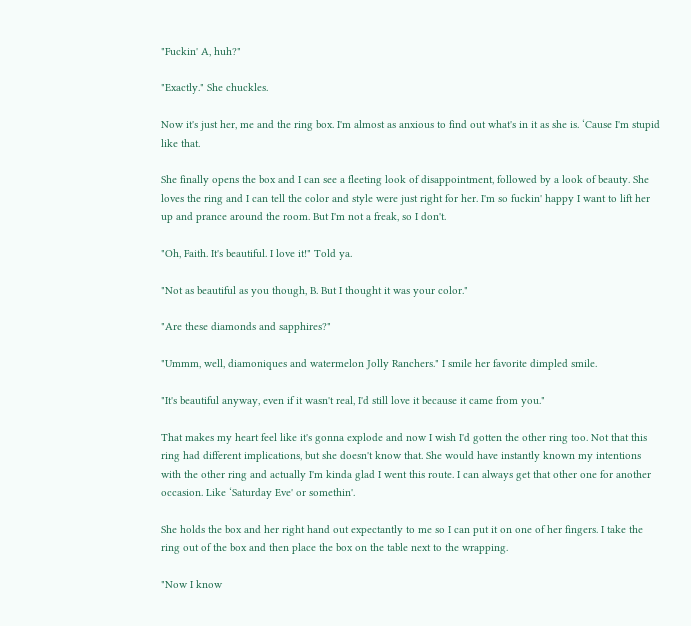"Fuckin' A, huh?"

"Exactly." She chuckles.

Now it's just her, me and the ring box. I'm almost as anxious to find out what's in it as she is. ‘Cause I'm stupid like that.

She finally opens the box and I can see a fleeting look of disappointment, followed by a look of beauty. She loves the ring and I can tell the color and style were just right for her. I'm so fuckin' happy I want to lift her up and prance around the room. But I'm not a freak, so I don't.

"Oh, Faith. It's beautiful. I love it!" Told ya.

"Not as beautiful as you though, B. But I thought it was your color."

"Are these diamonds and sapphires?"

"Ummm, well, diamoniques and watermelon Jolly Ranchers." I smile her favorite dimpled smile.

"It's beautiful anyway, even if it wasn't real, I'd still love it because it came from you."

That makes my heart feel like it's gonna explode and now I wish I'd gotten the other ring too. Not that this ring had different implications, but she doesn't know that. She would have instantly known my intentions with the other ring and actually I'm kinda glad I went this route. I can always get that other one for another occasion. Like ‘Saturday Eve' or somethin'.

She holds the box and her right hand out expectantly to me so I can put it on one of her fingers. I take the ring out of the box and then place the box on the table next to the wrapping.

"Now I know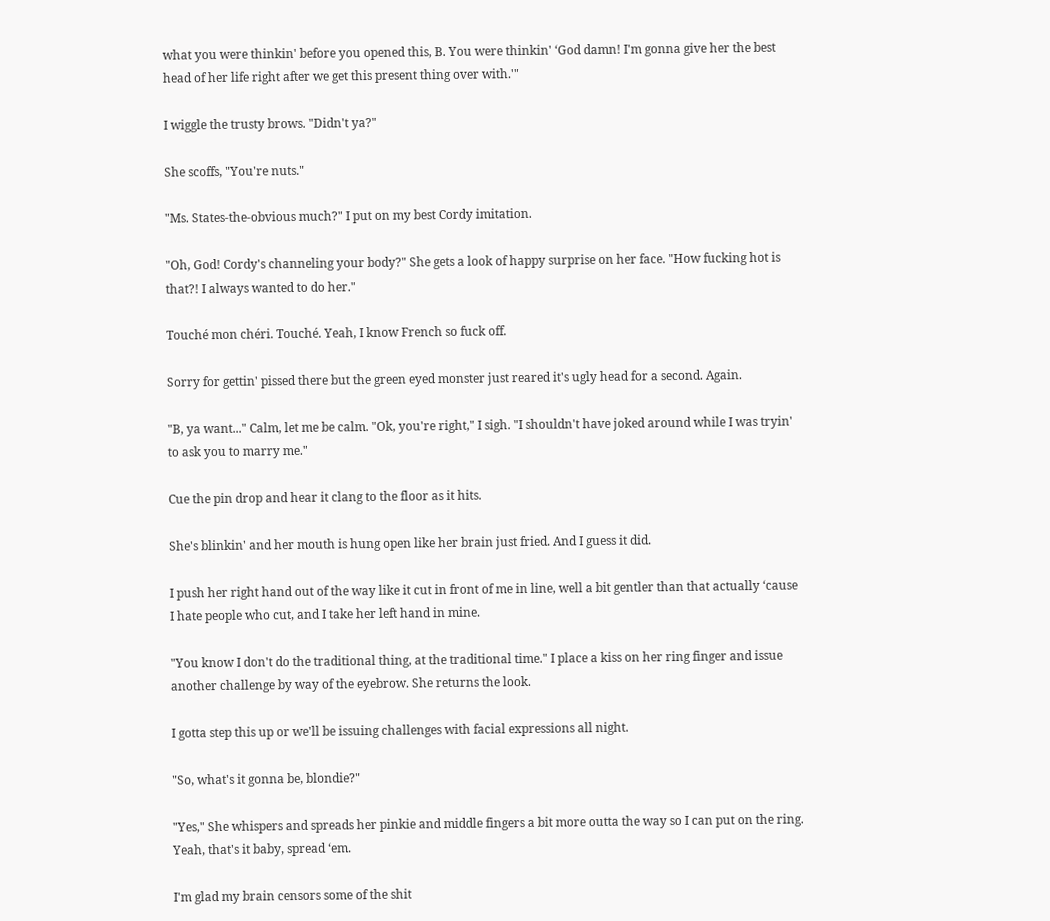what you were thinkin' before you opened this, B. You were thinkin' ‘God damn! I'm gonna give her the best head of her life right after we get this present thing over with.'"

I wiggle the trusty brows. "Didn't ya?"

She scoffs, "You're nuts."

"Ms. States-the-obvious much?" I put on my best Cordy imitation.

"Oh, God! Cordy's channeling your body?" She gets a look of happy surprise on her face. "How fucking hot is that?! I always wanted to do her."

Touché mon chéri. Touché. Yeah, I know French so fuck off.

Sorry for gettin' pissed there but the green eyed monster just reared it's ugly head for a second. Again.

"B, ya want..." Calm, let me be calm. "Ok, you're right," I sigh. "I shouldn't have joked around while I was tryin' to ask you to marry me."

Cue the pin drop and hear it clang to the floor as it hits.

She's blinkin' and her mouth is hung open like her brain just fried. And I guess it did.

I push her right hand out of the way like it cut in front of me in line, well a bit gentler than that actually ‘cause I hate people who cut, and I take her left hand in mine.

"You know I don't do the traditional thing, at the traditional time." I place a kiss on her ring finger and issue another challenge by way of the eyebrow. She returns the look.

I gotta step this up or we'll be issuing challenges with facial expressions all night.

"So, what's it gonna be, blondie?"

"Yes," She whispers and spreads her pinkie and middle fingers a bit more outta the way so I can put on the ring. Yeah, that's it baby, spread ‘em.

I'm glad my brain censors some of the shit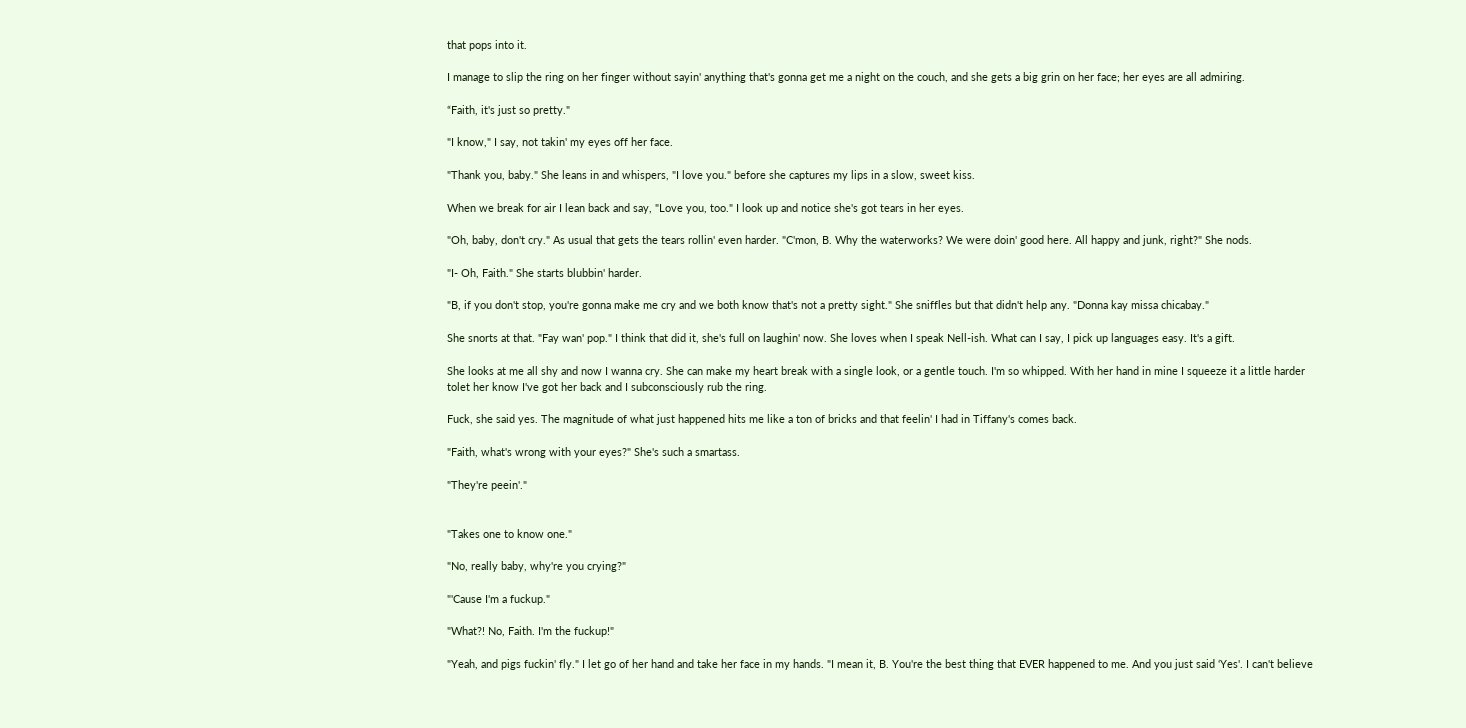that pops into it.

I manage to slip the ring on her finger without sayin' anything that's gonna get me a night on the couch, and she gets a big grin on her face; her eyes are all admiring.

“Faith, it's just so pretty."

"I know," I say, not takin' my eyes off her face.

"Thank you, baby." She leans in and whispers, "I love you." before she captures my lips in a slow, sweet kiss.

When we break for air I lean back and say, "Love you, too." I look up and notice she's got tears in her eyes.

"Oh, baby, don't cry." As usual that gets the tears rollin' even harder. "C'mon, B. Why the waterworks? We were doin' good here. All happy and junk, right?" She nods.

"I- Oh, Faith." She starts blubbin' harder.

"B, if you don't stop, you're gonna make me cry and we both know that's not a pretty sight." She sniffles but that didn't help any. "Donna kay missa chicabay."

She snorts at that. "Fay wan' pop." I think that did it, she's full on laughin' now. She loves when I speak Nell-ish. What can I say, I pick up languages easy. It's a gift.

She looks at me all shy and now I wanna cry. She can make my heart break with a single look, or a gentle touch. I'm so whipped. With her hand in mine I squeeze it a little harder tolet her know I've got her back and I subconsciously rub the ring.

Fuck, she said yes. The magnitude of what just happened hits me like a ton of bricks and that feelin' I had in Tiffany's comes back.

"Faith, what's wrong with your eyes?" She's such a smartass.

"They're peein'."


"Takes one to know one."

"No, really baby, why're you crying?"

"'Cause I'm a fuckup."

"What?! No, Faith. I'm the fuckup!"

"Yeah, and pigs fuckin' fly." I let go of her hand and take her face in my hands. "I mean it, B. You're the best thing that EVER happened to me. And you just said ‘Yes'. I can't believe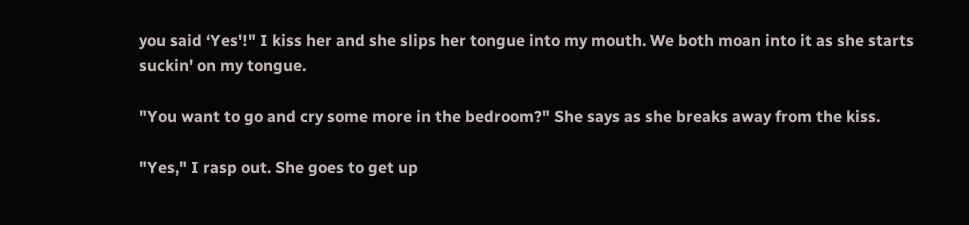you said ‘Yes'!" I kiss her and she slips her tongue into my mouth. We both moan into it as she starts suckin' on my tongue.

"You want to go and cry some more in the bedroom?" She says as she breaks away from the kiss.

"Yes," I rasp out. She goes to get up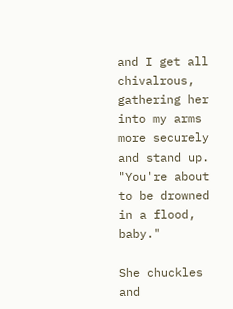and I get all chivalrous, gathering her into my arms more securely and stand up. "You're about to be drowned in a flood, baby."

She chuckles and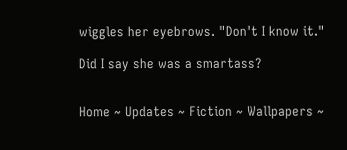wiggles her eyebrows. "Don't I know it."

Did I say she was a smartass?


Home ~ Updates ~ Fiction ~ Wallpapers ~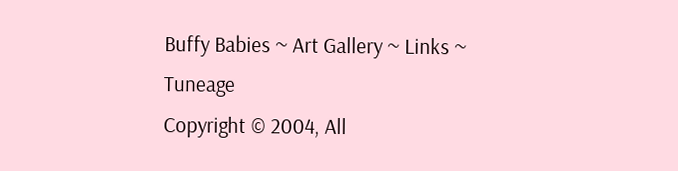Buffy Babies ~ Art Gallery ~ Links ~ Tuneage
Copyright © 2004, All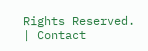Rights Reserved. | Contact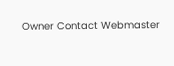Owner Contact Webmaster